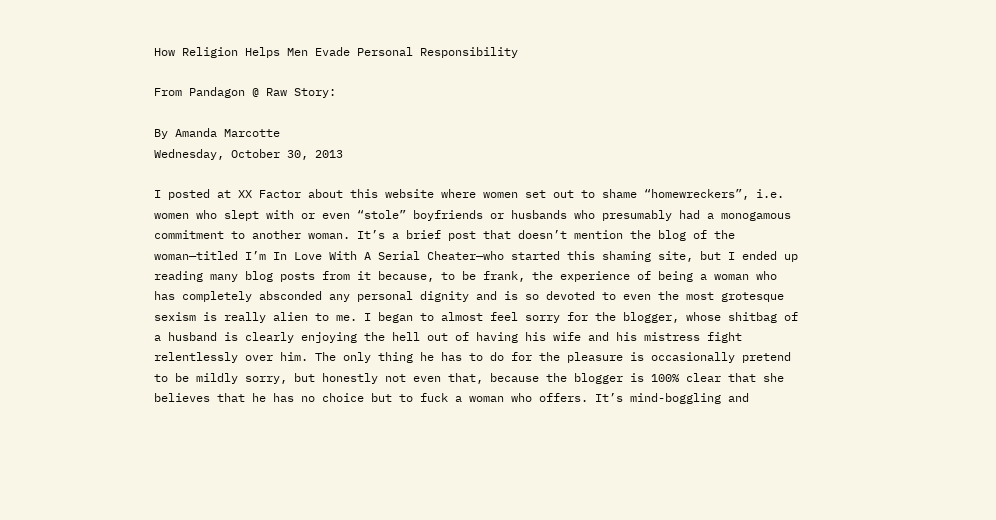How Religion Helps Men Evade Personal Responsibility

From Pandagon @ Raw Story:

By Amanda Marcotte
Wednesday, October 30, 2013

I posted at XX Factor about this website where women set out to shame “homewreckers”, i.e. women who slept with or even “stole” boyfriends or husbands who presumably had a monogamous commitment to another woman. It’s a brief post that doesn’t mention the blog of the woman—titled I’m In Love With A Serial Cheater—who started this shaming site, but I ended up reading many blog posts from it because, to be frank, the experience of being a woman who has completely absconded any personal dignity and is so devoted to even the most grotesque sexism is really alien to me. I began to almost feel sorry for the blogger, whose shitbag of a husband is clearly enjoying the hell out of having his wife and his mistress fight relentlessly over him. The only thing he has to do for the pleasure is occasionally pretend to be mildly sorry, but honestly not even that, because the blogger is 100% clear that she believes that he has no choice but to fuck a woman who offers. It’s mind-boggling and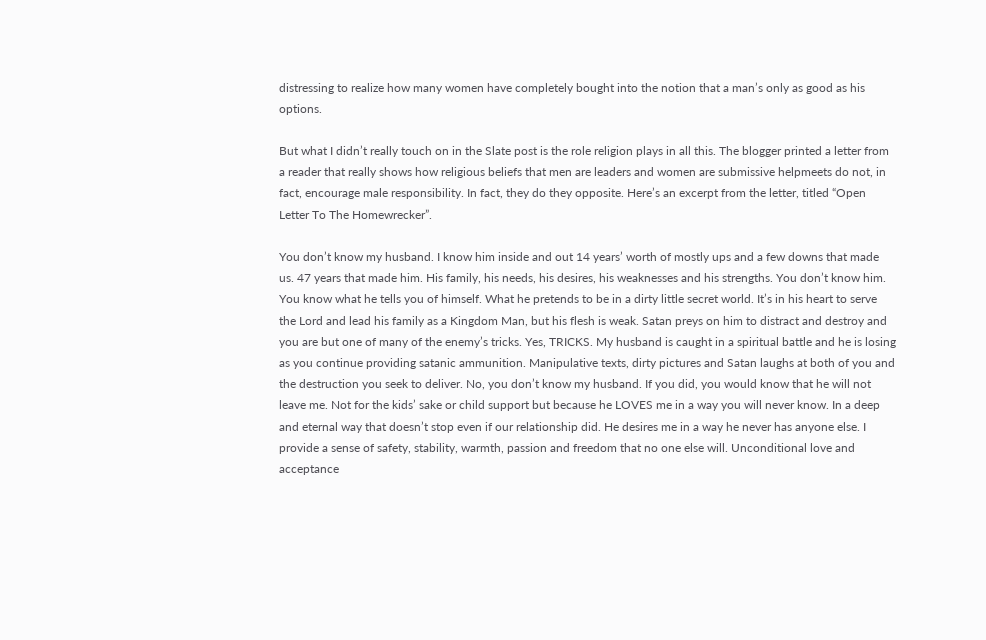distressing to realize how many women have completely bought into the notion that a man’s only as good as his options.

But what I didn’t really touch on in the Slate post is the role religion plays in all this. The blogger printed a letter from a reader that really shows how religious beliefs that men are leaders and women are submissive helpmeets do not, in fact, encourage male responsibility. In fact, they do they opposite. Here’s an excerpt from the letter, titled “Open Letter To The Homewrecker”.

You don’t know my husband. I know him inside and out 14 years’ worth of mostly ups and a few downs that made us. 47 years that made him. His family, his needs, his desires, his weaknesses and his strengths. You don’t know him. You know what he tells you of himself. What he pretends to be in a dirty little secret world. It’s in his heart to serve the Lord and lead his family as a Kingdom Man, but his flesh is weak. Satan preys on him to distract and destroy and you are but one of many of the enemy’s tricks. Yes, TRICKS. My husband is caught in a spiritual battle and he is losing as you continue providing satanic ammunition. Manipulative texts, dirty pictures and Satan laughs at both of you and the destruction you seek to deliver. No, you don’t know my husband. If you did, you would know that he will not leave me. Not for the kids’ sake or child support but because he LOVES me in a way you will never know. In a deep and eternal way that doesn’t stop even if our relationship did. He desires me in a way he never has anyone else. I provide a sense of safety, stability, warmth, passion and freedom that no one else will. Unconditional love and acceptance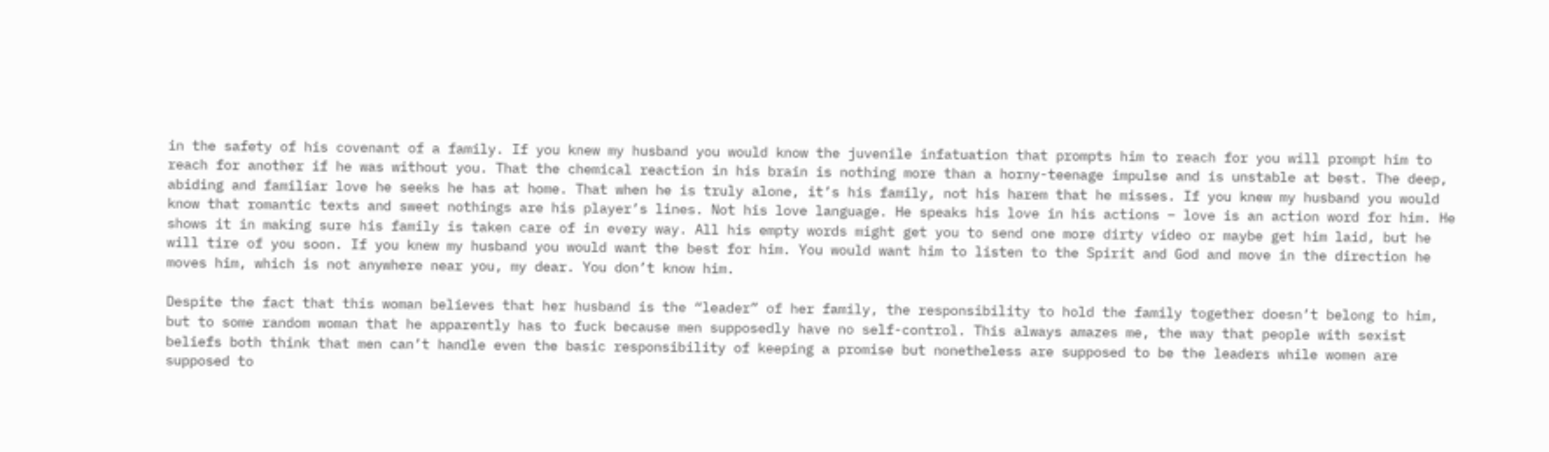in the safety of his covenant of a family. If you knew my husband you would know the juvenile infatuation that prompts him to reach for you will prompt him to reach for another if he was without you. That the chemical reaction in his brain is nothing more than a horny-teenage impulse and is unstable at best. The deep, abiding and familiar love he seeks he has at home. That when he is truly alone, it’s his family, not his harem that he misses. If you knew my husband you would know that romantic texts and sweet nothings are his player’s lines. Not his love language. He speaks his love in his actions – love is an action word for him. He shows it in making sure his family is taken care of in every way. All his empty words might get you to send one more dirty video or maybe get him laid, but he will tire of you soon. If you knew my husband you would want the best for him. You would want him to listen to the Spirit and God and move in the direction he moves him, which is not anywhere near you, my dear. You don’t know him.

Despite the fact that this woman believes that her husband is the “leader” of her family, the responsibility to hold the family together doesn’t belong to him, but to some random woman that he apparently has to fuck because men supposedly have no self-control. This always amazes me, the way that people with sexist beliefs both think that men can’t handle even the basic responsibility of keeping a promise but nonetheless are supposed to be the leaders while women are supposed to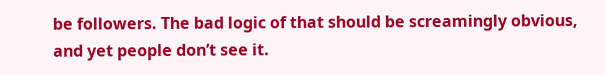be followers. The bad logic of that should be screamingly obvious, and yet people don’t see it.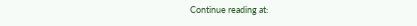Continue reading at: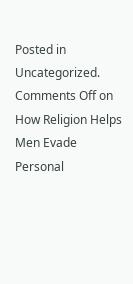Posted in Uncategorized. Comments Off on How Religion Helps Men Evade Personal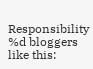Responsibility
%d bloggers like this: